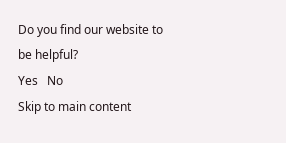Do you find our website to be helpful?
Yes   No
Skip to main content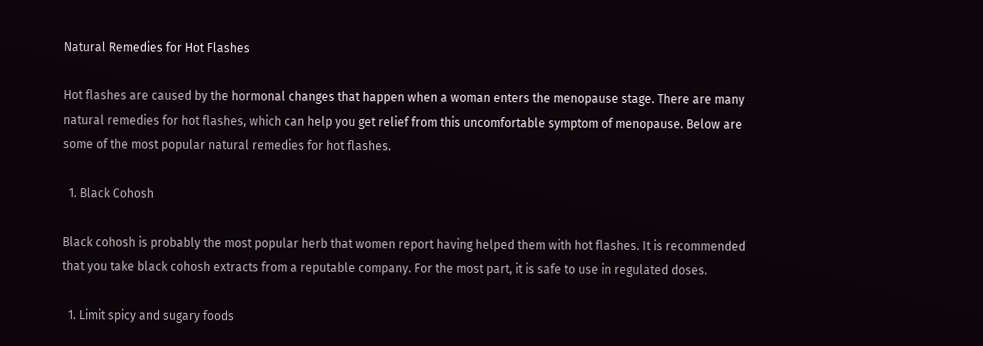Natural Remedies for Hot Flashes

Hot flashes are caused by the hormonal changes that happen when a woman enters the menopause stage. There are many natural remedies for hot flashes, which can help you get relief from this uncomfortable symptom of menopause. Below are some of the most popular natural remedies for hot flashes.

  1. Black Cohosh

Black cohosh is probably the most popular herb that women report having helped them with hot flashes. It is recommended that you take black cohosh extracts from a reputable company. For the most part, it is safe to use in regulated doses.

  1. Limit spicy and sugary foods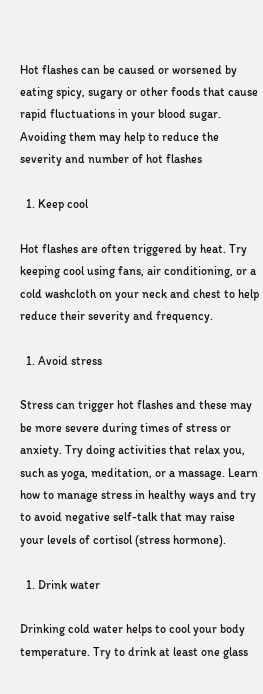Hot flashes can be caused or worsened by eating spicy, sugary or other foods that cause rapid fluctuations in your blood sugar. Avoiding them may help to reduce the severity and number of hot flashes

  1. Keep cool

Hot flashes are often triggered by heat. Try keeping cool using fans, air conditioning, or a cold washcloth on your neck and chest to help reduce their severity and frequency.

  1. Avoid stress

Stress can trigger hot flashes and these may be more severe during times of stress or anxiety. Try doing activities that relax you, such as yoga, meditation, or a massage. Learn how to manage stress in healthy ways and try to avoid negative self-talk that may raise your levels of cortisol (stress hormone).

  1. Drink water

Drinking cold water helps to cool your body temperature. Try to drink at least one glass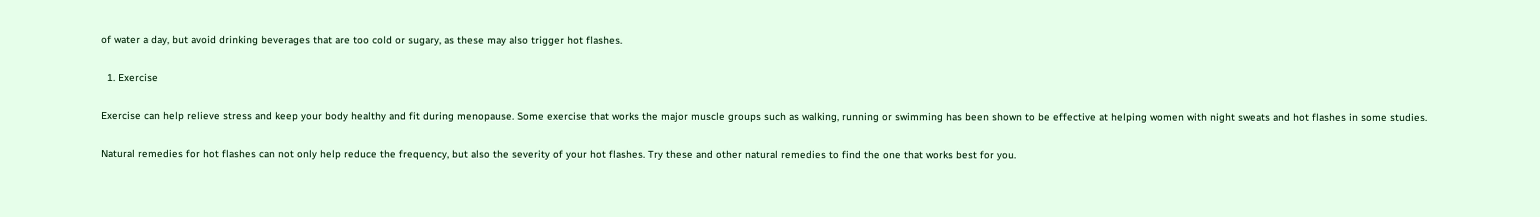of water a day, but avoid drinking beverages that are too cold or sugary, as these may also trigger hot flashes.

  1. Exercise

Exercise can help relieve stress and keep your body healthy and fit during menopause. Some exercise that works the major muscle groups such as walking, running or swimming has been shown to be effective at helping women with night sweats and hot flashes in some studies.

Natural remedies for hot flashes can not only help reduce the frequency, but also the severity of your hot flashes. Try these and other natural remedies to find the one that works best for you.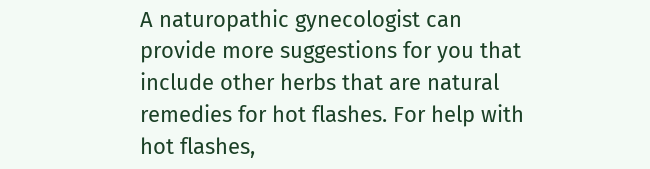A naturopathic gynecologist can provide more suggestions for you that include other herbs that are natural remedies for hot flashes. For help with hot flashes,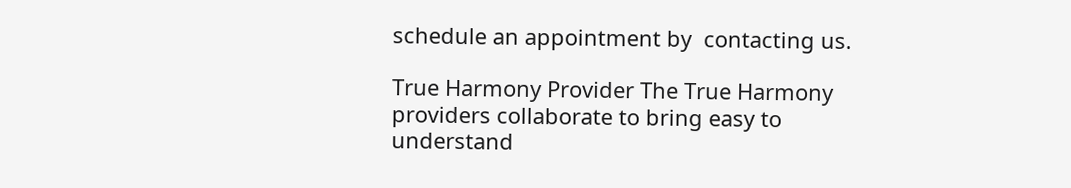schedule an appointment by  contacting us.

True Harmony Provider The True Harmony providers collaborate to bring easy to understand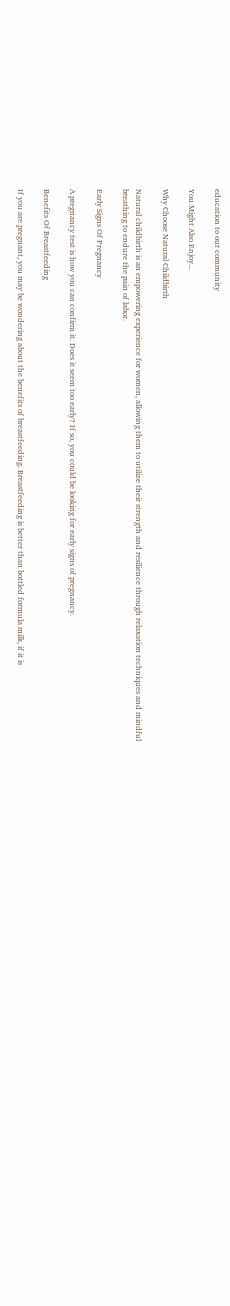education to our community

You Might Also Enjoy...

Why Choose Natural Childbirth

Natural childbirth is an empowering experience for women, allowing them to utilize their strength and resilience through relaxation techniques and mindful breathing to endure the pain of labor.

Early Signs Of Pregnancy

A pregnancy test is how you can confirm it. Does it seem too early? If so, you could be looking for early signs of pregnancy.

Benefits Of Breastfeeding

If you are pregnant, you may be wondering about the benefits of breastfeeding. Breastfeeding is better than bottled formula milk, if it is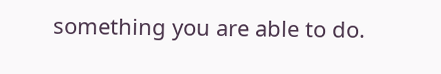something you are able to do.